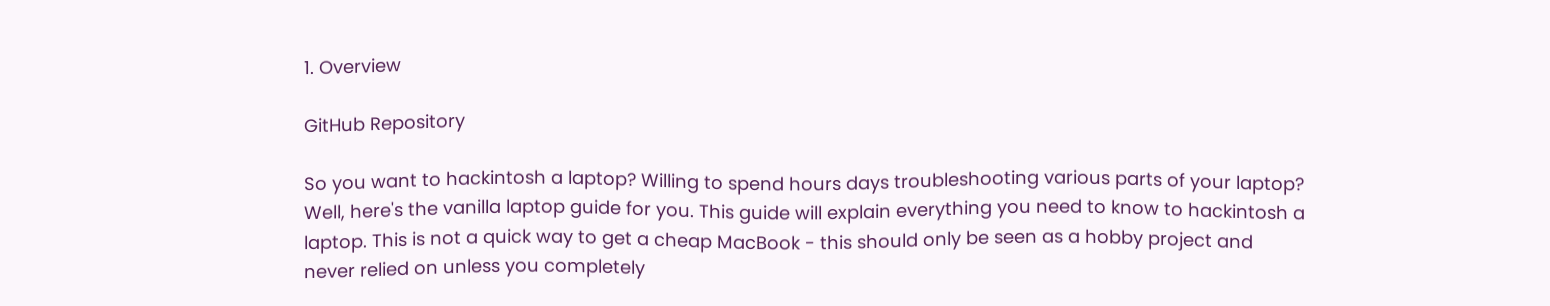1. Overview

GitHub Repository

So you want to hackintosh a laptop? Willing to spend hours days troubleshooting various parts of your laptop? Well, here's the vanilla laptop guide for you. This guide will explain everything you need to know to hackintosh a laptop. This is not a quick way to get a cheap MacBook - this should only be seen as a hobby project and never relied on unless you completely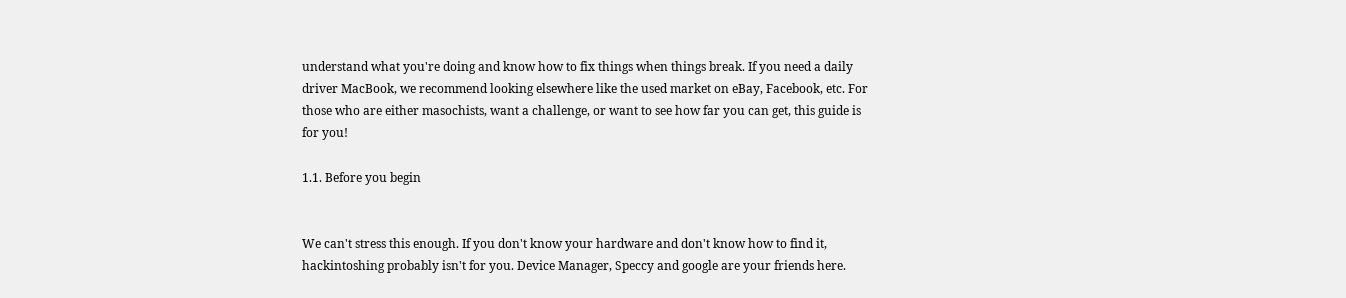understand what you're doing and know how to fix things when things break. If you need a daily driver MacBook, we recommend looking elsewhere like the used market on eBay, Facebook, etc. For those who are either masochists, want a challenge, or want to see how far you can get, this guide is for you!

1.1. Before you begin


We can't stress this enough. If you don't know your hardware and don't know how to find it, hackintoshing probably isn't for you. Device Manager, Speccy and google are your friends here.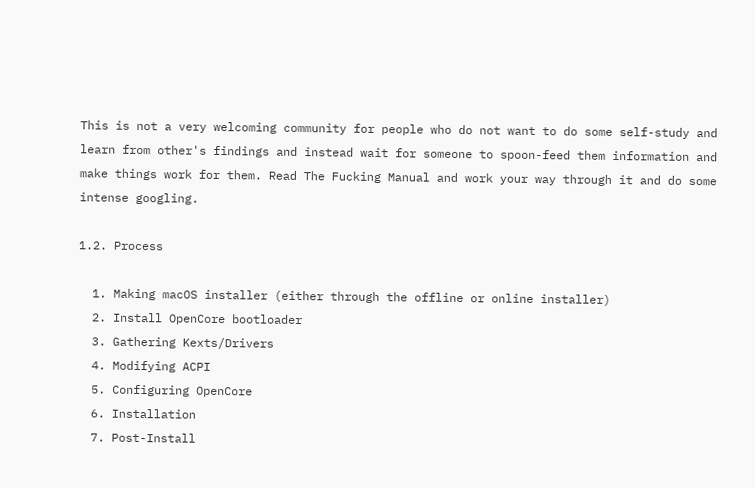This is not a very welcoming community for people who do not want to do some self-study and learn from other's findings and instead wait for someone to spoon-feed them information and make things work for them. Read The Fucking Manual and work your way through it and do some intense googling.

1.2. Process

  1. Making macOS installer (either through the offline or online installer)
  2. Install OpenCore bootloader
  3. Gathering Kexts/Drivers
  4. Modifying ACPI
  5. Configuring OpenCore
  6. Installation
  7. Post-Install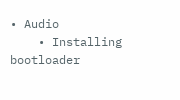• Audio
    • Installing bootloader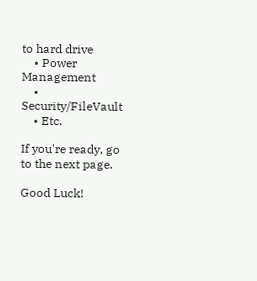to hard drive
    • Power Management
    • Security/FileVault
    • Etc.

If you're ready, go to the next page.

Good Luck!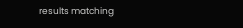results matching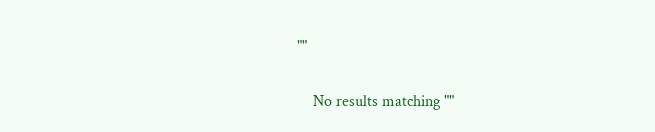""

    No results matching ""